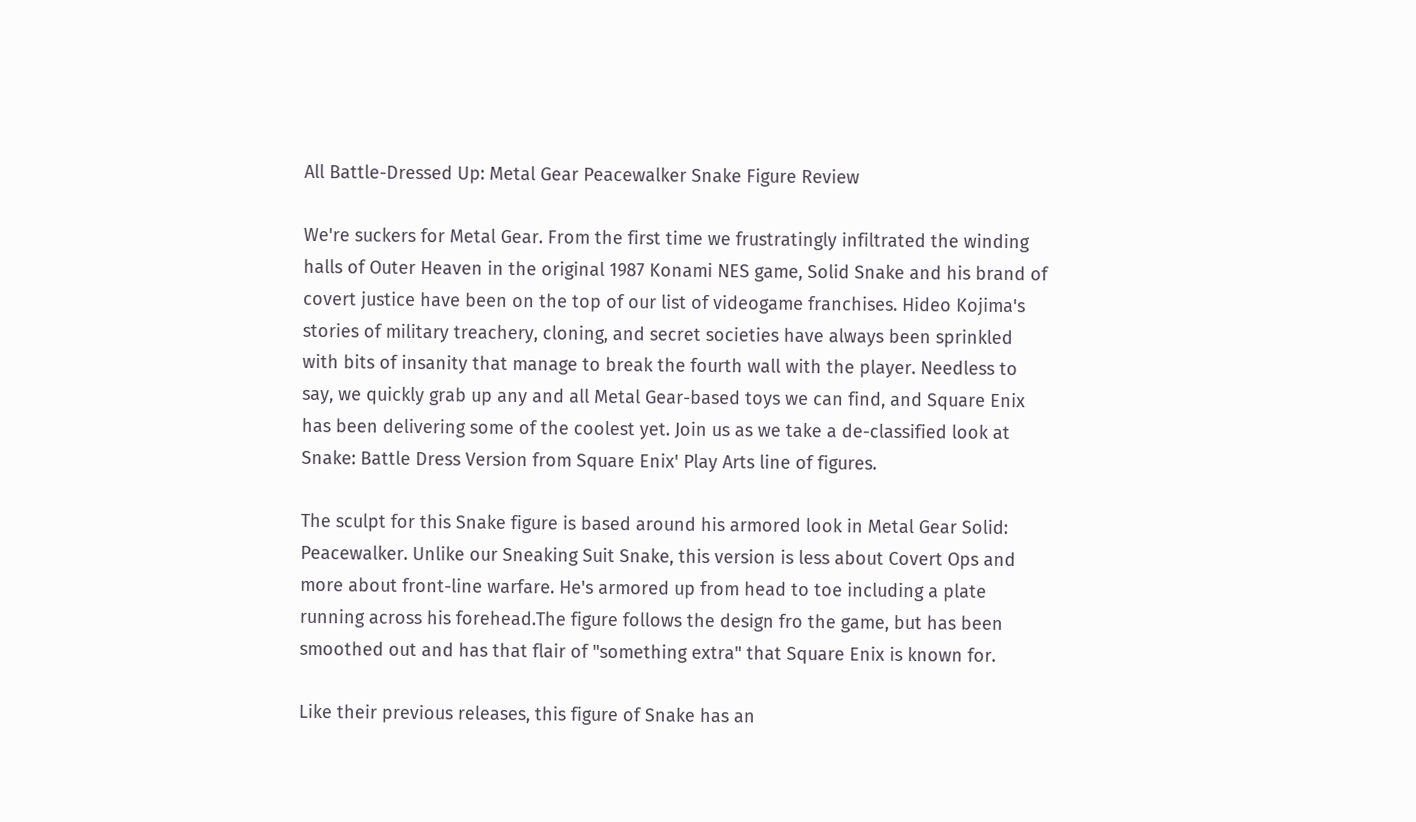All Battle-Dressed Up: Metal Gear Peacewalker Snake Figure Review

We're suckers for Metal Gear. From the first time we frustratingly infiltrated the winding halls of Outer Heaven in the original 1987 Konami NES game, Solid Snake and his brand of covert justice have been on the top of our list of videogame franchises. Hideo Kojima's stories of military treachery, cloning, and secret societies have always been sprinkled with bits of insanity that manage to break the fourth wall with the player. Needless to say, we quickly grab up any and all Metal Gear-based toys we can find, and Square Enix has been delivering some of the coolest yet. Join us as we take a de-classified look at Snake: Battle Dress Version from Square Enix' Play Arts line of figures.

The sculpt for this Snake figure is based around his armored look in Metal Gear Solid: Peacewalker. Unlike our Sneaking Suit Snake, this version is less about Covert Ops and more about front-line warfare. He's armored up from head to toe including a plate running across his forehead.The figure follows the design fro the game, but has been smoothed out and has that flair of "something extra" that Square Enix is known for.

Like their previous releases, this figure of Snake has an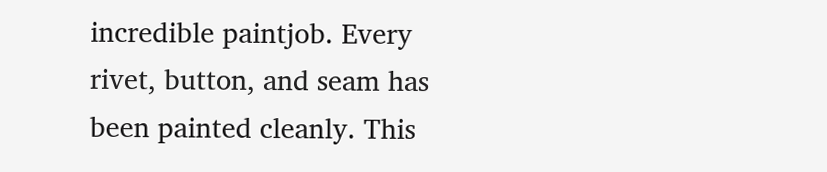incredible paintjob. Every rivet, button, and seam has been painted cleanly. This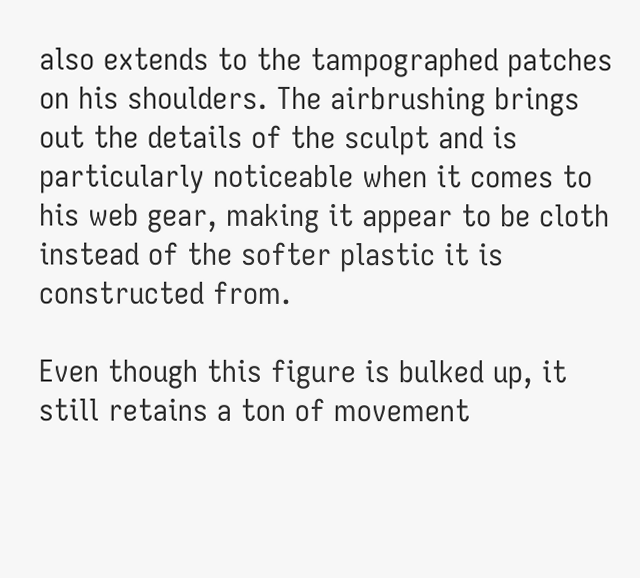also extends to the tampographed patches on his shoulders. The airbrushing brings out the details of the sculpt and is particularly noticeable when it comes to his web gear, making it appear to be cloth instead of the softer plastic it is constructed from.

Even though this figure is bulked up, it still retains a ton of movement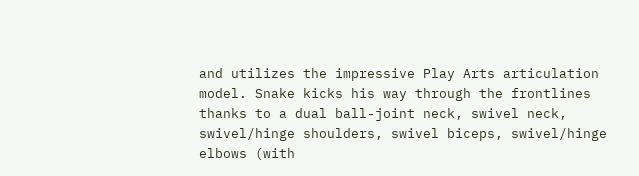and utilizes the impressive Play Arts articulation model. Snake kicks his way through the frontlines thanks to a dual ball-joint neck, swivel neck, swivel/hinge shoulders, swivel biceps, swivel/hinge elbows (with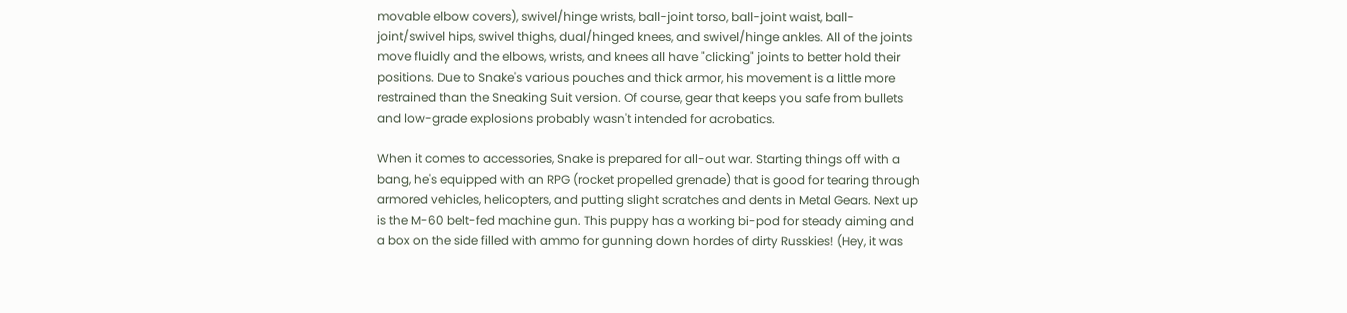movable elbow covers), swivel/hinge wrists, ball-joint torso, ball-joint waist, ball-joint/swivel hips, swivel thighs, dual/hinged knees, and swivel/hinge ankles. All of the joints move fluidly and the elbows, wrists, and knees all have "clicking" joints to better hold their positions. Due to Snake's various pouches and thick armor, his movement is a little more restrained than the Sneaking Suit version. Of course, gear that keeps you safe from bullets and low-grade explosions probably wasn't intended for acrobatics.

When it comes to accessories, Snake is prepared for all-out war. Starting things off with a bang, he's equipped with an RPG (rocket propelled grenade) that is good for tearing through armored vehicles, helicopters, and putting slight scratches and dents in Metal Gears. Next up is the M-60 belt-fed machine gun. This puppy has a working bi-pod for steady aiming and a box on the side filled with ammo for gunning down hordes of dirty Russkies! (Hey, it was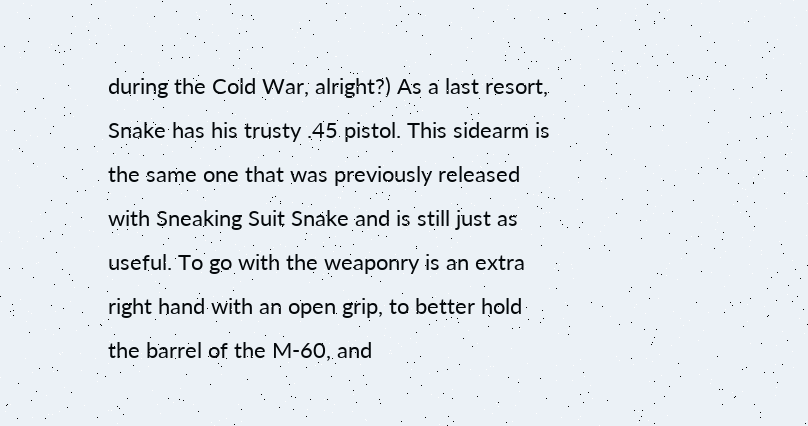during the Cold War, alright?) As a last resort, Snake has his trusty .45 pistol. This sidearm is the same one that was previously released with Sneaking Suit Snake and is still just as useful. To go with the weaponry is an extra right hand with an open grip, to better hold the barrel of the M-60, and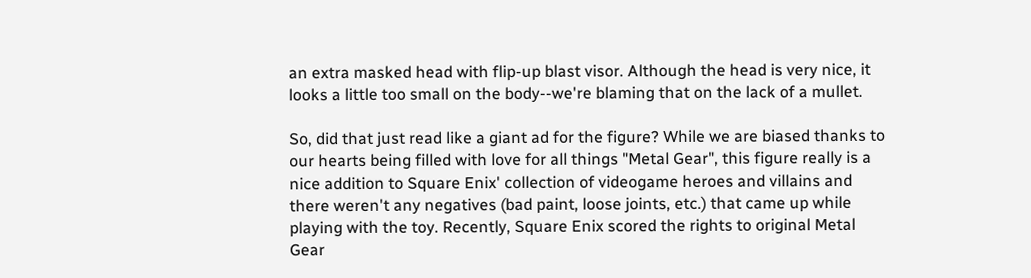an extra masked head with flip-up blast visor. Although the head is very nice, it looks a little too small on the body--we're blaming that on the lack of a mullet.

So, did that just read like a giant ad for the figure? While we are biased thanks to our hearts being filled with love for all things "Metal Gear", this figure really is a nice addition to Square Enix' collection of videogame heroes and villains and there weren't any negatives (bad paint, loose joints, etc.) that came up while playing with the toy. Recently, Square Enix scored the rights to original Metal Gear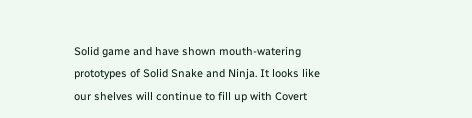Solid game and have shown mouth-watering prototypes of Solid Snake and Ninja. It looks like our shelves will continue to fill up with Covert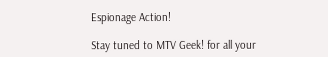Espionage Action!

Stay tuned to MTV Geek! for all your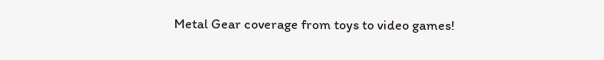Metal Gear coverage from toys to video games!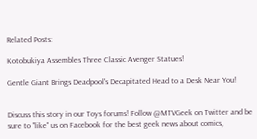Related Posts:

Kotobukiya Assembles Three Classic Avenger Statues!

Gentle Giant Brings Deadpool's Decapitated Head to a Desk Near You!


Discuss this story in our Toys forums! Follow @MTVGeek on Twitter and be sure to "like" us on Facebook for the best geek news about comics,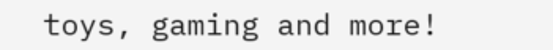toys, gaming and more!